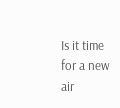Is it time for a new air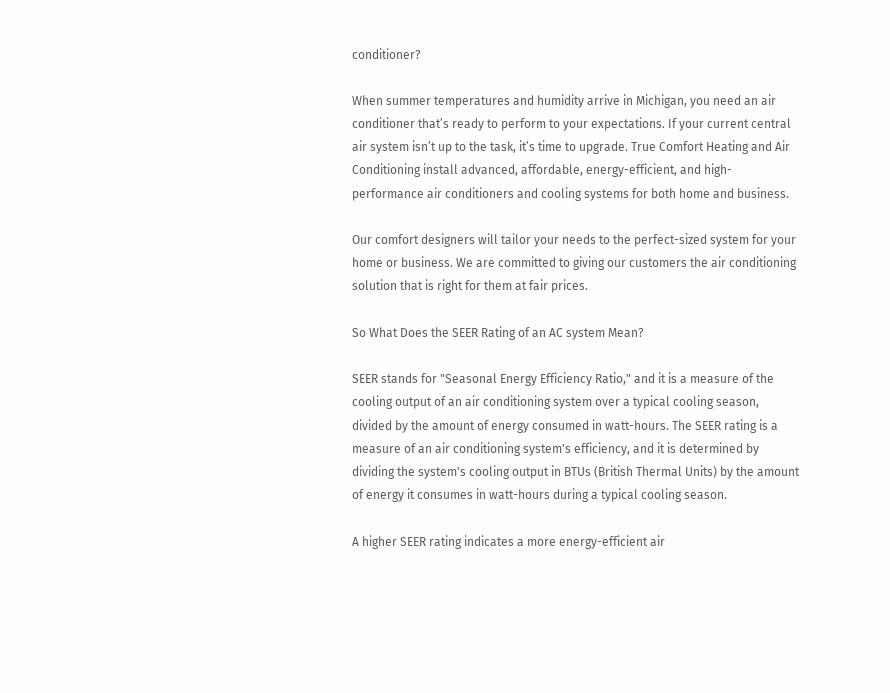conditioner?

When summer temperatures and humidity arrive in Michigan, you need an air conditioner that’s ready to perform to your expectations. If your current central air system isn’t up to the task, it’s time to upgrade. True Comfort Heating and Air Conditioning install advanced, affordable, energy-efficient, and high-performance air conditioners and cooling systems for both home and business.

Our comfort designers will tailor your needs to the perfect-sized system for your home or business. We are committed to giving our customers the air conditioning solution that is right for them at fair prices.

So What Does the SEER Rating of an AC system Mean?

SEER stands for "Seasonal Energy Efficiency Ratio," and it is a measure of the cooling output of an air conditioning system over a typical cooling season, divided by the amount of energy consumed in watt-hours. The SEER rating is a measure of an air conditioning system's efficiency, and it is determined by dividing the system's cooling output in BTUs (British Thermal Units) by the amount of energy it consumes in watt-hours during a typical cooling season.

A higher SEER rating indicates a more energy-efficient air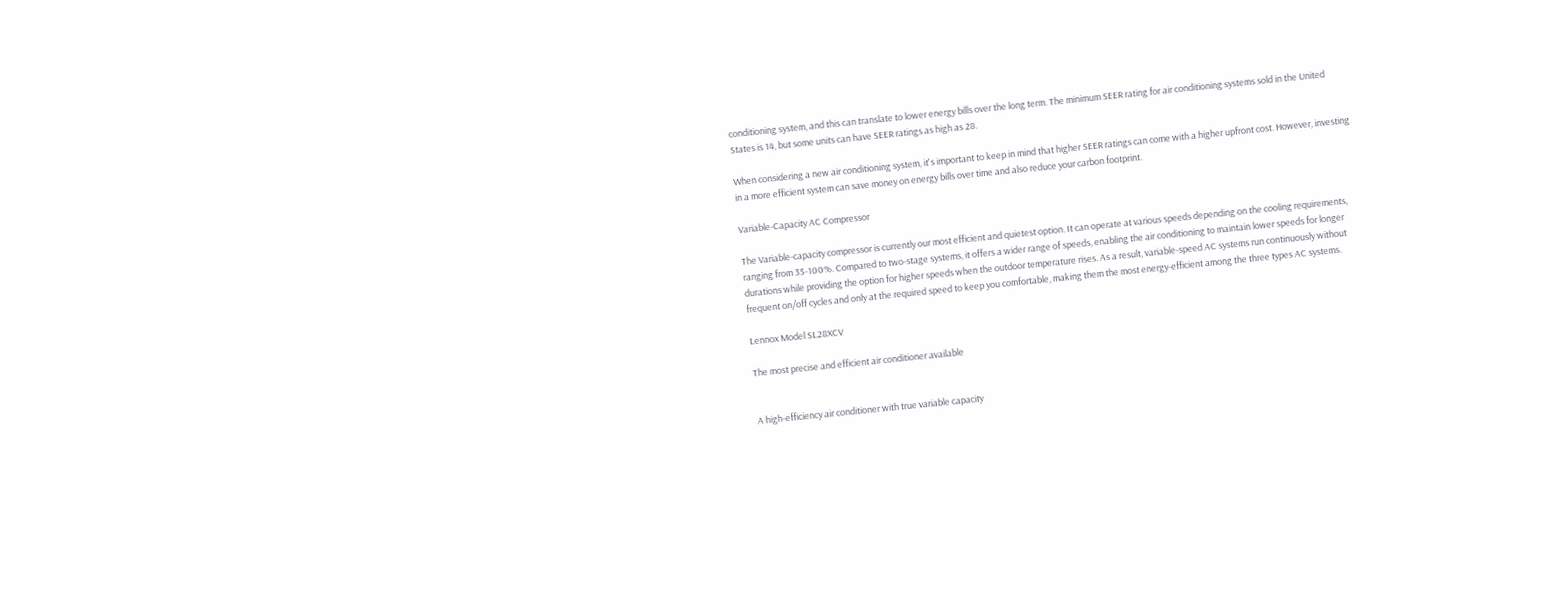conditioning system, and this can translate to lower energy bills over the long term. The minimum SEER rating for air conditioning systems sold in the United States is 14, but some units can have SEER ratings as high as 28.

When considering a new air conditioning system, it's important to keep in mind that higher SEER ratings can come with a higher upfront cost. However, investing in a more efficient system can save money on energy bills over time and also reduce your carbon footprint.

Variable-Capacity AC Compressor

The Variable-capacity compressor is currently our most efficient and quietest option. It can operate at various speeds depending on the cooling requirements, ranging from 35-100%. Compared to two-stage systems, it offers a wider range of speeds, enabling the air conditioning to maintain lower speeds for longer durations while providing the option for higher speeds when the outdoor temperature rises. As a result, variable-speed AC systems run continuously without frequent on/off cycles and only at the required speed to keep you comfortable, making them the most energy-efficient among the three types AC systems.

Lennox Model SL28XCV

The most precise and efficient air conditioner available


A high-efficiency air conditioner with true variable capacity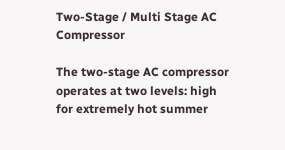Two-Stage / Multi Stage AC Compressor

The two-stage AC compressor operates at two levels: high for extremely hot summer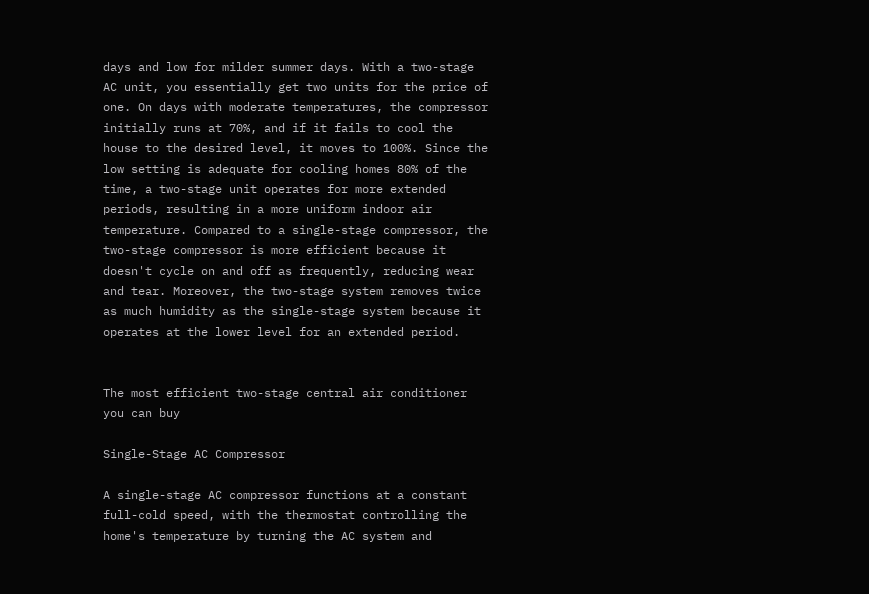days and low for milder summer days. With a two-stage AC unit, you essentially get two units for the price of one. On days with moderate temperatures, the compressor initially runs at 70%, and if it fails to cool the house to the desired level, it moves to 100%. Since the low setting is adequate for cooling homes 80% of the time, a two-stage unit operates for more extended periods, resulting in a more uniform indoor air temperature. Compared to a single-stage compressor, the two-stage compressor is more efficient because it doesn't cycle on and off as frequently, reducing wear and tear. Moreover, the two-stage system removes twice as much humidity as the single-stage system because it operates at the lower level for an extended period.


The most efficient two-stage central air conditioner you can buy

Single-Stage AC Compressor

A single-stage AC compressor functions at a constant full-cold speed, with the thermostat controlling the home's temperature by turning the AC system and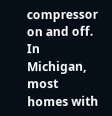compressor on and off. In Michigan, most homes with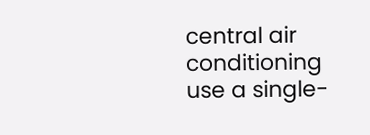central air conditioning use a single-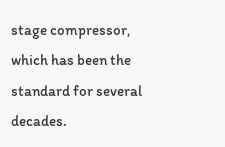stage compressor, which has been the standard for several decades.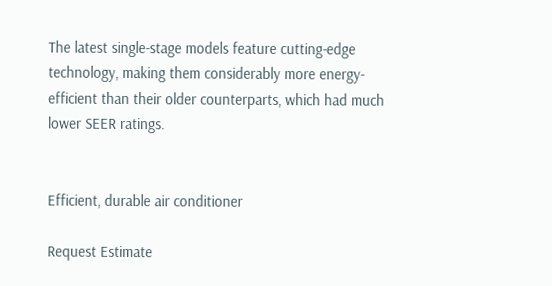The latest single-stage models feature cutting-edge technology, making them considerably more energy-efficient than their older counterparts, which had much lower SEER ratings.


Efficient, durable air conditioner

Request Estimate